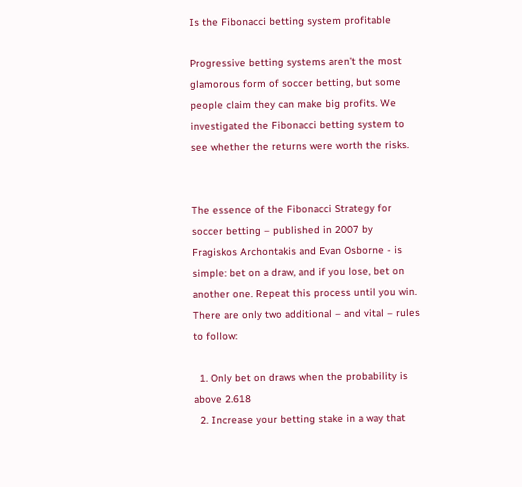Is the Fibonacci betting system profitable

Progressive betting systems aren’t the most glamorous form of soccer betting, but some people claim they can make big profits. We investigated the Fibonacci betting system to see whether the returns were worth the risks.


The essence of the Fibonacci Strategy for soccer betting – published in 2007 by Fragiskos Archontakis and Evan Osborne - is simple: bet on a draw, and if you lose, bet on another one. Repeat this process until you win. There are only two additional – and vital – rules to follow:

  1. Only bet on draws when the probability is above 2.618
  2. Increase your betting stake in a way that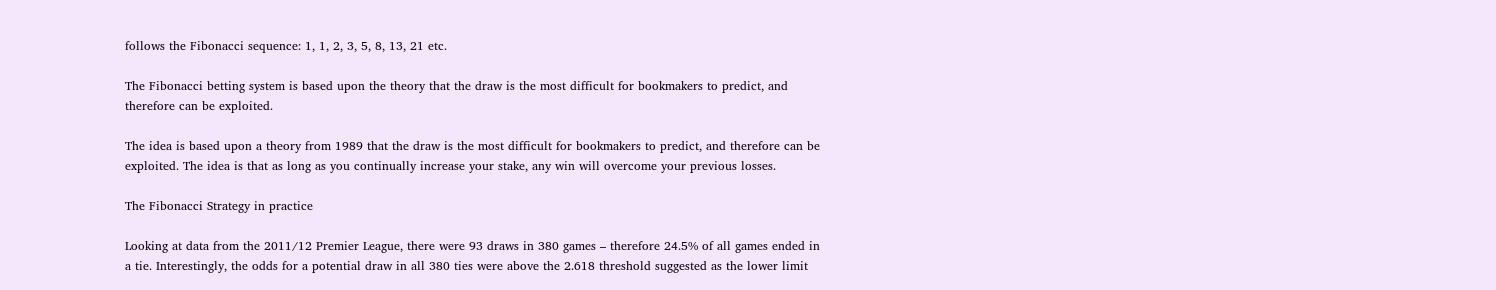follows the Fibonacci sequence: 1, 1, 2, 3, 5, 8, 13, 21 etc.

The Fibonacci betting system is based upon the theory that the draw is the most difficult for bookmakers to predict, and therefore can be exploited.

The idea is based upon a theory from 1989 that the draw is the most difficult for bookmakers to predict, and therefore can be exploited. The idea is that as long as you continually increase your stake, any win will overcome your previous losses.

The Fibonacci Strategy in practice

Looking at data from the 2011/12 Premier League, there were 93 draws in 380 games – therefore 24.5% of all games ended in a tie. Interestingly, the odds for a potential draw in all 380 ties were above the 2.618 threshold suggested as the lower limit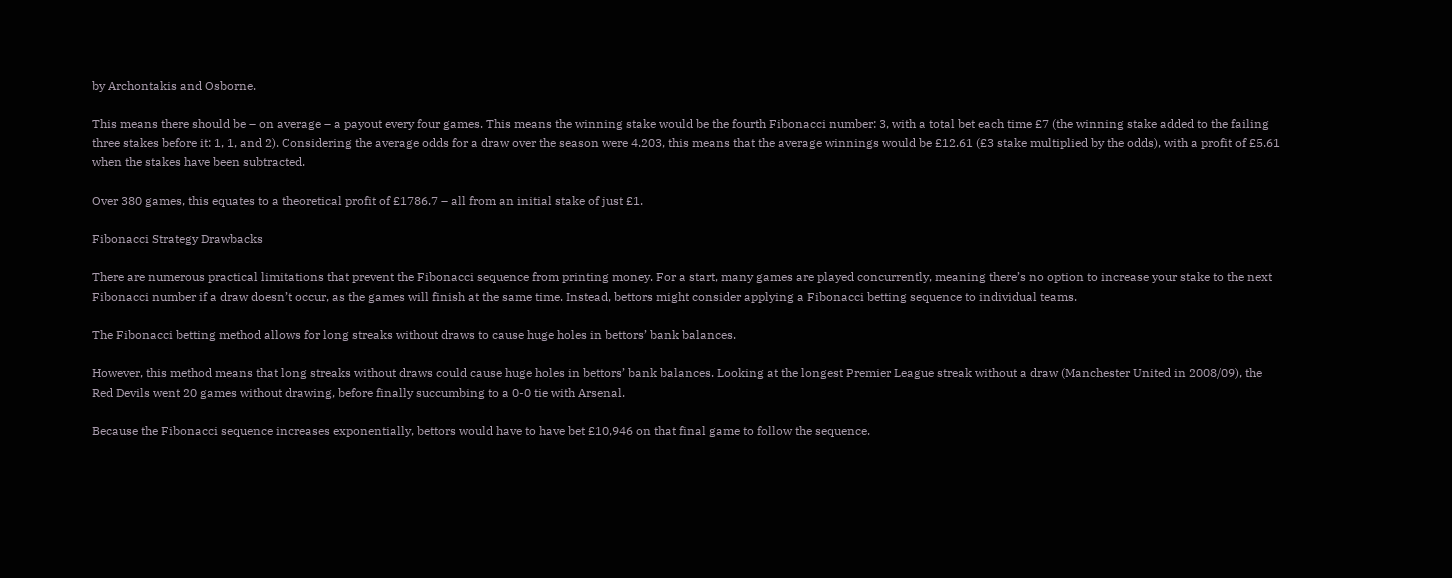by Archontakis and Osborne.

This means there should be – on average – a payout every four games. This means the winning stake would be the fourth Fibonacci number: 3, with a total bet each time £7 (the winning stake added to the failing three stakes before it: 1, 1, and 2). Considering the average odds for a draw over the season were 4.203, this means that the average winnings would be £12.61 (£3 stake multiplied by the odds), with a profit of £5.61 when the stakes have been subtracted.

Over 380 games, this equates to a theoretical profit of £1786.7 – all from an initial stake of just £1.

Fibonacci Strategy Drawbacks

There are numerous practical limitations that prevent the Fibonacci sequence from printing money. For a start, many games are played concurrently, meaning there’s no option to increase your stake to the next Fibonacci number if a draw doesn’t occur, as the games will finish at the same time. Instead, bettors might consider applying a Fibonacci betting sequence to individual teams.

The Fibonacci betting method allows for long streaks without draws to cause huge holes in bettors’ bank balances.

However, this method means that long streaks without draws could cause huge holes in bettors’ bank balances. Looking at the longest Premier League streak without a draw (Manchester United in 2008/09), the Red Devils went 20 games without drawing, before finally succumbing to a 0-0 tie with Arsenal.

Because the Fibonacci sequence increases exponentially, bettors would have to have bet £10,946 on that final game to follow the sequence.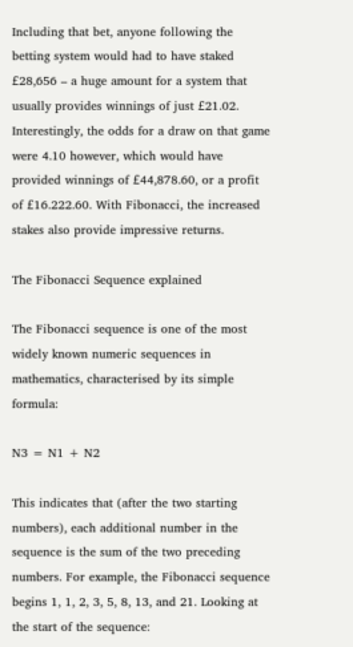Including that bet, anyone following the betting system would had to have staked £28,656 – a huge amount for a system that usually provides winnings of just £21.02. Interestingly, the odds for a draw on that game were 4.10 however, which would have provided winnings of £44,878.60, or a profit of £16.222.60. With Fibonacci, the increased stakes also provide impressive returns.

The Fibonacci Sequence explained

The Fibonacci sequence is one of the most widely known numeric sequences in mathematics, characterised by its simple formula:

N3 = N1 + N2

This indicates that (after the two starting numbers), each additional number in the sequence is the sum of the two preceding numbers. For example, the Fibonacci sequence begins 1, 1, 2, 3, 5, 8, 13, and 21. Looking at the start of the sequence: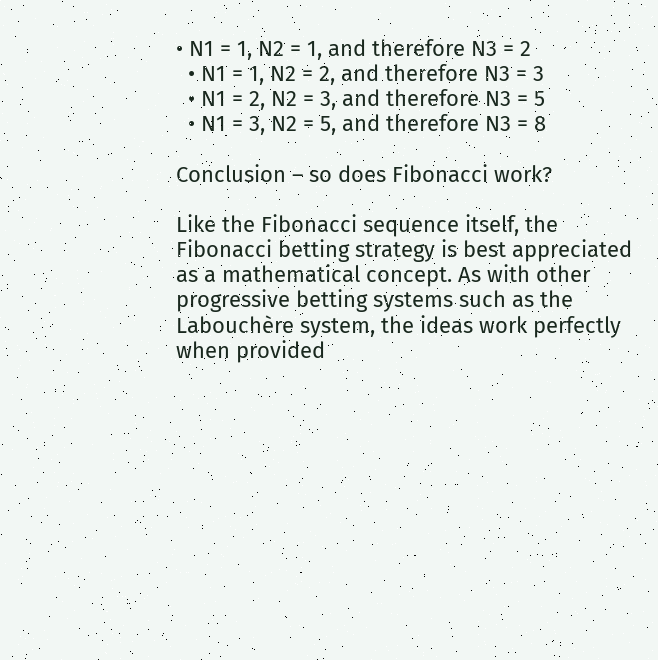• N1 = 1, N2 = 1, and therefore N3 = 2
  • N1 = 1, N2 = 2, and therefore N3 = 3
  • N1 = 2, N2 = 3, and therefore N3 = 5
  • N1 = 3, N2 = 5, and therefore N3 = 8

Conclusion – so does Fibonacci work?

Like the Fibonacci sequence itself, the Fibonacci betting strategy is best appreciated as a mathematical concept. As with other progressive betting systems such as the Labouchère system, the ideas work perfectly when provided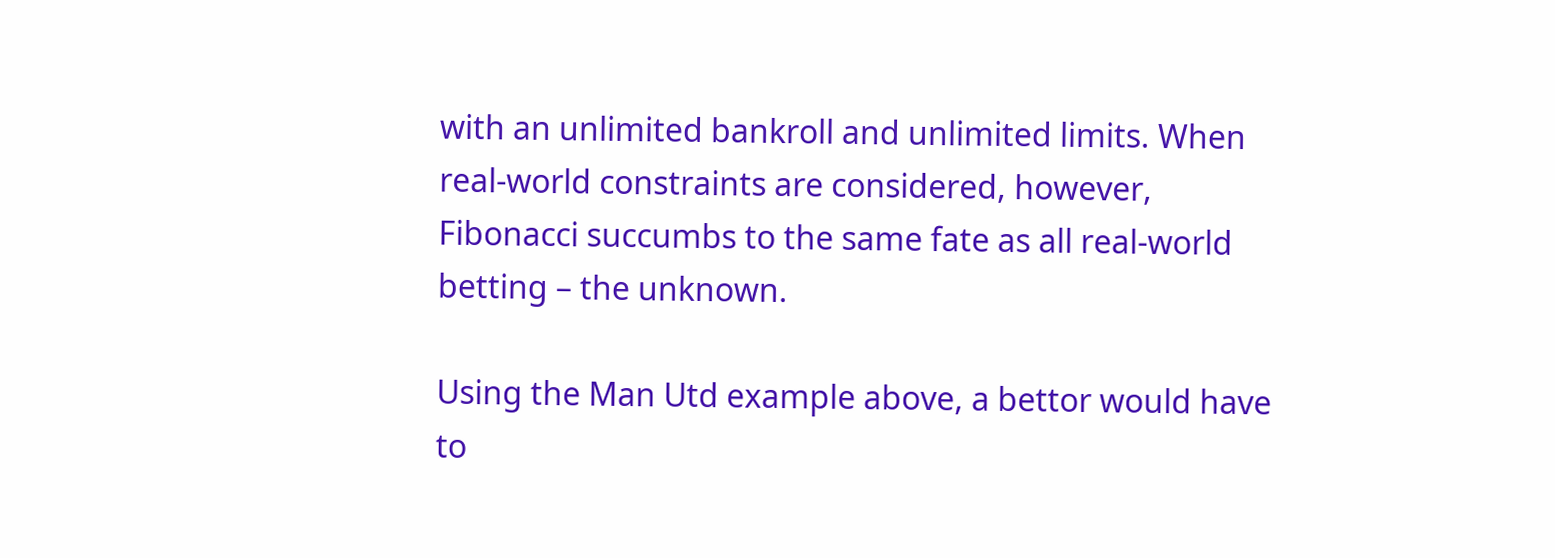with an unlimited bankroll and unlimited limits. When real-world constraints are considered, however, Fibonacci succumbs to the same fate as all real-world betting – the unknown.

Using the Man Utd example above, a bettor would have to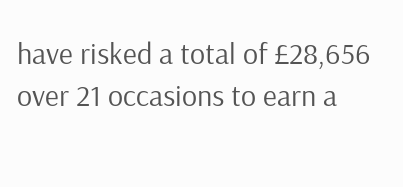have risked a total of £28,656 over 21 occasions to earn a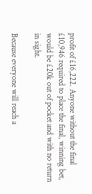profit of £16,222. Anyone without the final £10,946 required to place the final, winning bet, would be £20k out of pocket and with no return in sight.

Because everyone will reach a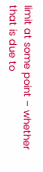limit at some point – whether that is due to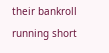their bankroll running short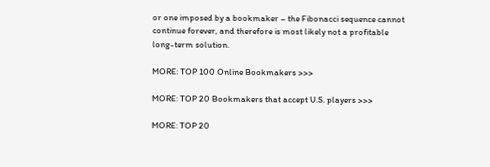or one imposed by a bookmaker – the Fibonacci sequence cannot continue forever, and therefore is most likely not a profitable long-term solution.

MORE: TOP 100 Online Bookmakers >>>

MORE: TOP 20 Bookmakers that accept U.S. players >>>

MORE: TOP 20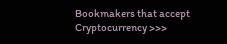Bookmakers that accept Cryptocurrency >>>